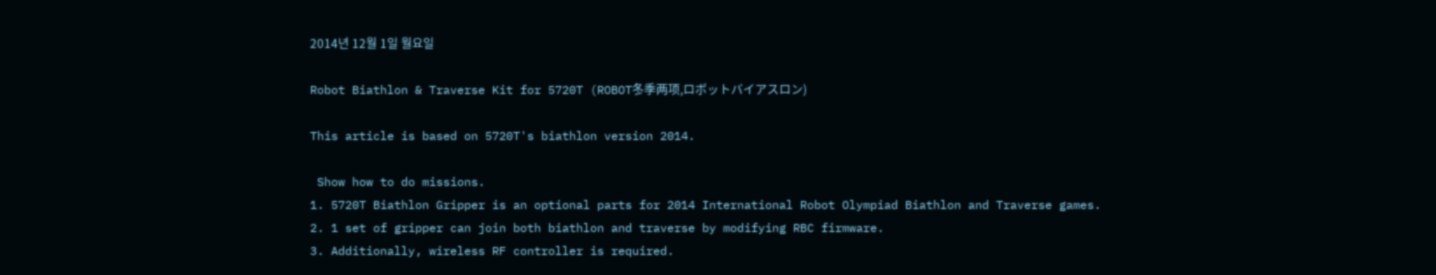2014년 12월 1일 월요일

Robot Biathlon & Traverse Kit for 5720T (ROBOT冬季两项,ロボットバイアスロン)

This article is based on 5720T's biathlon version 2014.

 Show how to do missions.
1. 5720T Biathlon Gripper is an optional parts for 2014 International Robot Olympiad Biathlon and Traverse games.
2. 1 set of gripper can join both biathlon and traverse by modifying RBC firmware.
3. Additionally, wireless RF controller is required.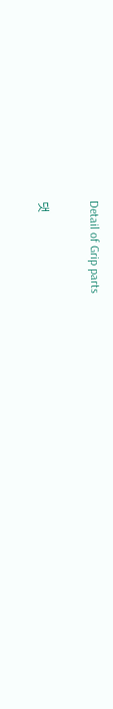Detail of Grip parts

댓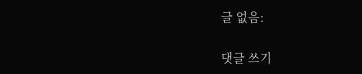글 없음:

댓글 쓰기